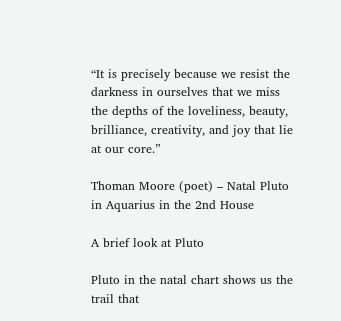“It is precisely because we resist the darkness in ourselves that we miss the depths of the loveliness, beauty, brilliance, creativity, and joy that lie at our core.”

Thoman Moore (poet) – Natal Pluto in Aquarius in the 2nd House

A brief look at Pluto

Pluto in the natal chart shows us the trail that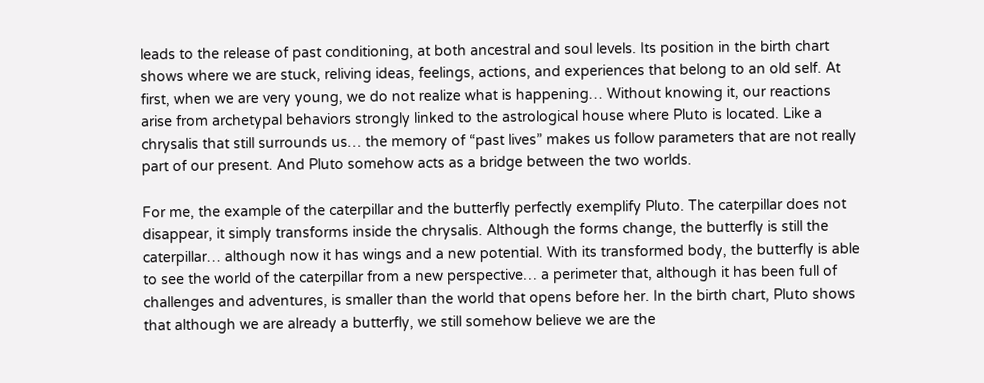leads to the release of past conditioning, at both ancestral and soul levels. Its position in the birth chart shows where we are stuck, reliving ideas, feelings, actions, and experiences that belong to an old self. At first, when we are very young, we do not realize what is happening… Without knowing it, our reactions arise from archetypal behaviors strongly linked to the astrological house where Pluto is located. Like a chrysalis that still surrounds us… the memory of “past lives” makes us follow parameters that are not really part of our present. And Pluto somehow acts as a bridge between the two worlds.

For me, the example of the caterpillar and the butterfly perfectly exemplify Pluto. The caterpillar does not disappear, it simply transforms inside the chrysalis. Although the forms change, the butterfly is still the caterpillar… although now it has wings and a new potential. With its transformed body, the butterfly is able to see the world of the caterpillar from a new perspective… a perimeter that, although it has been full of challenges and adventures, is smaller than the world that opens before her. In the birth chart, Pluto shows that although we are already a butterfly, we still somehow believe we are the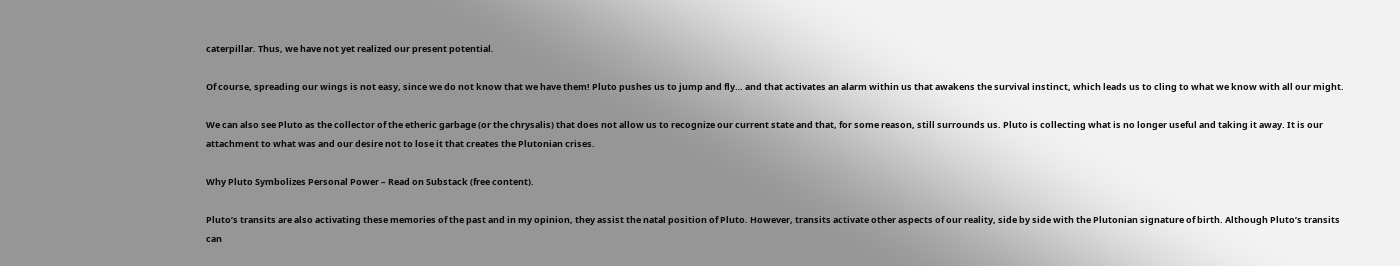caterpillar. Thus, we have not yet realized our present potential.

Of course, spreading our wings is not easy, since we do not know that we have them! Pluto pushes us to jump and fly… and that activates an alarm within us that awakens the survival instinct, which leads us to cling to what we know with all our might.

We can also see Pluto as the collector of the etheric garbage (or the chrysalis) that does not allow us to recognize our current state and that, for some reason, still surrounds us. Pluto is collecting what is no longer useful and taking it away. It is our attachment to what was and our desire not to lose it that creates the Plutonian crises.

Why Pluto Symbolizes Personal Power – Read on Substack (free content).

Pluto’s transits are also activating these memories of the past and in my opinion, they assist the natal position of Pluto. However, transits activate other aspects of our reality, side by side with the Plutonian signature of birth. Although Pluto’s transits can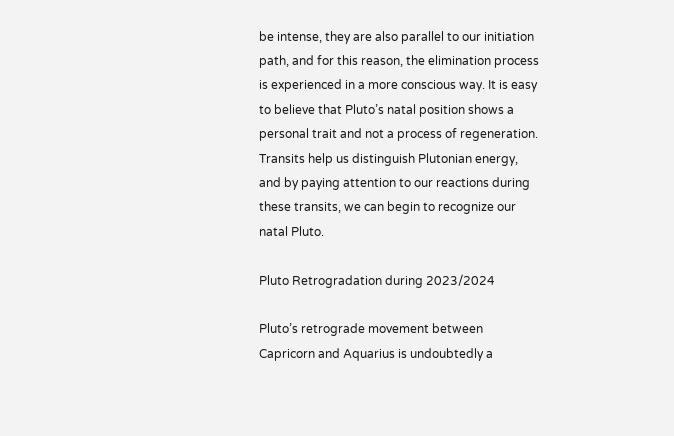be intense, they are also parallel to our initiation path, and for this reason, the elimination process is experienced in a more conscious way. It is easy to believe that Pluto’s natal position shows a personal trait and not a process of regeneration. Transits help us distinguish Plutonian energy, and by paying attention to our reactions during these transits, we can begin to recognize our natal Pluto.

Pluto Retrogradation during 2023/2024

Pluto’s retrograde movement between Capricorn and Aquarius is undoubtedly a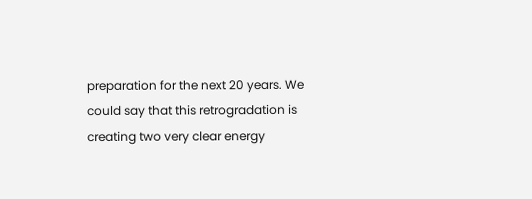preparation for the next 20 years. We could say that this retrogradation is creating two very clear energy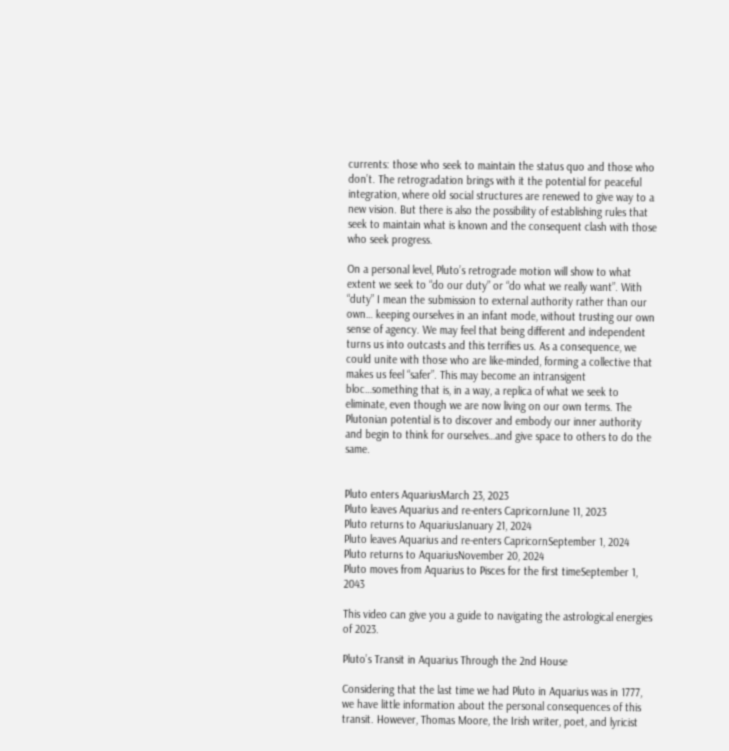currents: those who seek to maintain the status quo and those who don’t. The retrogradation brings with it the potential for peaceful integration, where old social structures are renewed to give way to a new vision. But there is also the possibility of establishing rules that seek to maintain what is known and the consequent clash with those who seek progress.

On a personal level, Pluto’s retrograde motion will show to what extent we seek to “do our duty” or “do what we really want”. With “duty” I mean the submission to external authority rather than our own… keeping ourselves in an infant mode, without trusting our own sense of agency. We may feel that being different and independent turns us into outcasts and this terrifies us. As a consequence, we could unite with those who are like-minded, forming a collective that makes us feel “safer”. This may become an intransigent bloc…something that is, in a way, a replica of what we seek to eliminate, even though we are now living on our own terms. The Plutonian potential is to discover and embody our inner authority and begin to think for ourselves…and give space to others to do the same.


Pluto enters AquariusMarch 23, 2023
Pluto leaves Aquarius and re-enters CapricornJune 11, 2023
Pluto returns to AquariusJanuary 21, 2024
Pluto leaves Aquarius and re-enters CapricornSeptember 1, 2024
Pluto returns to AquariusNovember 20, 2024
Pluto moves from Aquarius to Pisces for the first timeSeptember 1, 2043

This video can give you a guide to navigating the astrological energies of 2023.

Pluto’s Transit in Aquarius Through the 2nd House

Considering that the last time we had Pluto in Aquarius was in 1777, we have little information about the personal consequences of this transit. However, Thomas Moore, the Irish writer, poet, and lyricist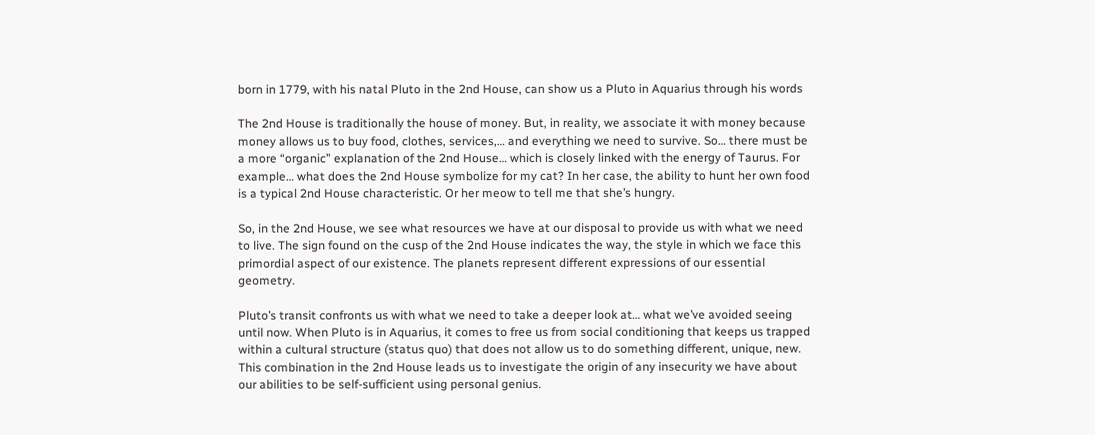born in 1779, with his natal Pluto in the 2nd House, can show us a Pluto in Aquarius through his words

The 2nd House is traditionally the house of money. But, in reality, we associate it with money because money allows us to buy food, clothes, services,… and everything we need to survive. So… there must be a more “organic” explanation of the 2nd House… which is closely linked with the energy of Taurus. For example… what does the 2nd House symbolize for my cat? In her case, the ability to hunt her own food is a typical 2nd House characteristic. Or her meow to tell me that she’s hungry.

So, in the 2nd House, we see what resources we have at our disposal to provide us with what we need to live. The sign found on the cusp of the 2nd House indicates the way, the style in which we face this primordial aspect of our existence. The planets represent different expressions of our essential geometry.

Pluto’s transit confronts us with what we need to take a deeper look at… what we’ve avoided seeing until now. When Pluto is in Aquarius, it comes to free us from social conditioning that keeps us trapped within a cultural structure (status quo) that does not allow us to do something different, unique, new. This combination in the 2nd House leads us to investigate the origin of any insecurity we have about our abilities to be self-sufficient using personal genius.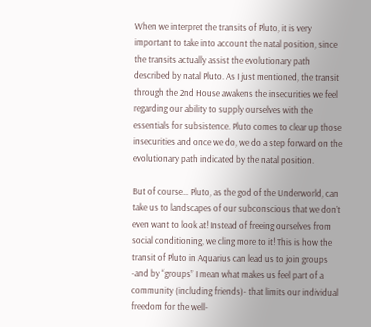When we interpret the transits of Pluto, it is very important to take into account the natal position, since the transits actually assist the evolutionary path described by natal Pluto. As I just mentioned, the transit through the 2nd House awakens the insecurities we feel regarding our ability to supply ourselves with the essentials for subsistence. Pluto comes to clear up those insecurities and once we do, we do a step forward on the evolutionary path indicated by the natal position.

But of course… Pluto, as the god of the Underworld, can take us to landscapes of our subconscious that we don’t even want to look at! Instead of freeing ourselves from social conditioning, we cling more to it! This is how the transit of Pluto in Aquarius can lead us to join groups -and by “groups” I mean what makes us feel part of a community (including friends)- that limits our individual freedom for the well-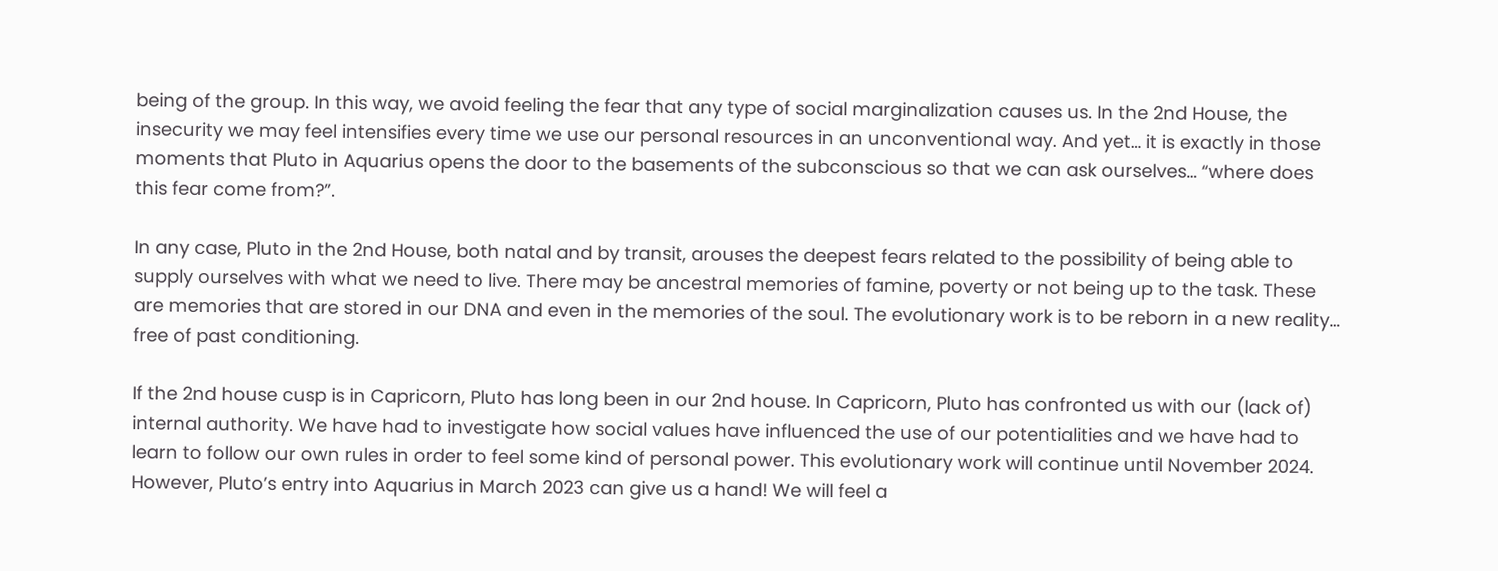being of the group. In this way, we avoid feeling the fear that any type of social marginalization causes us. In the 2nd House, the insecurity we may feel intensifies every time we use our personal resources in an unconventional way. And yet… it is exactly in those moments that Pluto in Aquarius opens the door to the basements of the subconscious so that we can ask ourselves… “where does this fear come from?”.

In any case, Pluto in the 2nd House, both natal and by transit, arouses the deepest fears related to the possibility of being able to supply ourselves with what we need to live. There may be ancestral memories of famine, poverty or not being up to the task. These are memories that are stored in our DNA and even in the memories of the soul. The evolutionary work is to be reborn in a new reality… free of past conditioning.

If the 2nd house cusp is in Capricorn, Pluto has long been in our 2nd house. In Capricorn, Pluto has confronted us with our (lack of) internal authority. We have had to investigate how social values have influenced the use of our potentialities and we have had to learn to follow our own rules in order to feel some kind of personal power. This evolutionary work will continue until November 2024. However, Pluto’s entry into Aquarius in March 2023 can give us a hand! We will feel a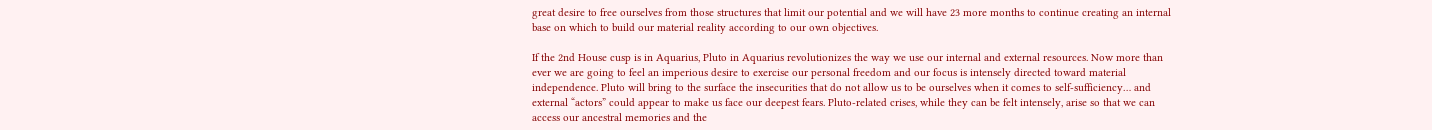great desire to free ourselves from those structures that limit our potential and we will have 23 more months to continue creating an internal base on which to build our material reality according to our own objectives.

If the 2nd House cusp is in Aquarius, Pluto in Aquarius revolutionizes the way we use our internal and external resources. Now more than ever we are going to feel an imperious desire to exercise our personal freedom and our focus is intensely directed toward material independence. Pluto will bring to the surface the insecurities that do not allow us to be ourselves when it comes to self-sufficiency… and external “actors” could appear to make us face our deepest fears. Pluto-related crises, while they can be felt intensely, arise so that we can access our ancestral memories and the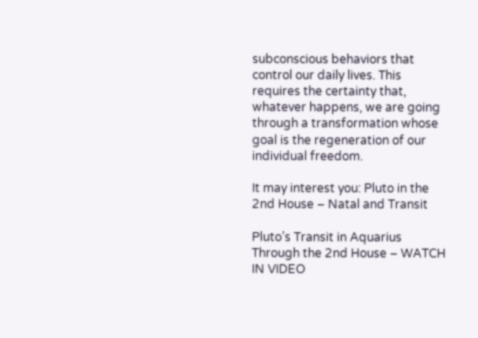subconscious behaviors that control our daily lives. This requires the certainty that, whatever happens, we are going through a transformation whose goal is the regeneration of our individual freedom.

It may interest you: Pluto in the 2nd House – Natal and Transit

Pluto’s Transit in Aquarius Through the 2nd House – WATCH IN VIDEO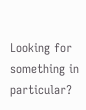Looking for something in particular?